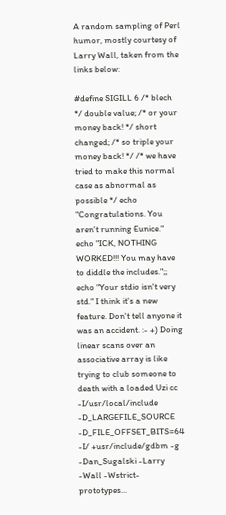A random sampling of Perl humor, mostly courtesy of Larry Wall, taken from the links below:

#define SIGILL 6 /* blech */ double value; /* or your money back! */ short changed; /* so triple your money back! */ /* we have tried to make this normal case as abnormal as possible */ echo "Congratulations. You aren't running Eunice." echo "ICK, NOTHING WORKED!!! You may have to diddle the includes.";; echo "Your stdio isn't very std." I think it's a new feature. Don't tell anyone it was an accident. :- +) Doing linear scans over an associative array is like trying to club someone to death with a loaded Uzi cc -I/usr/local/include -D_LARGEFILE_SOURCE -D_FILE_OFFSET_BITS=64 -I/ +usr/include/gdbm -g -Dan_Sugalski -Larry -Wall -Wstrict-prototypes...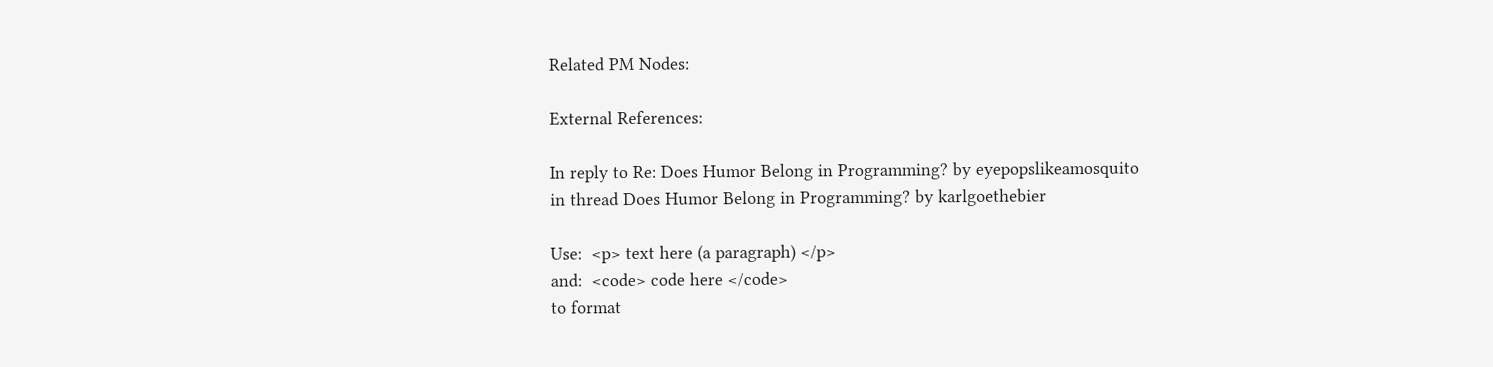Related PM Nodes:

External References:

In reply to Re: Does Humor Belong in Programming? by eyepopslikeamosquito
in thread Does Humor Belong in Programming? by karlgoethebier

Use:  <p> text here (a paragraph) </p>
and:  <code> code here </code>
to format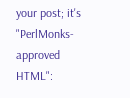your post; it's "PerlMonks-approved HTML":